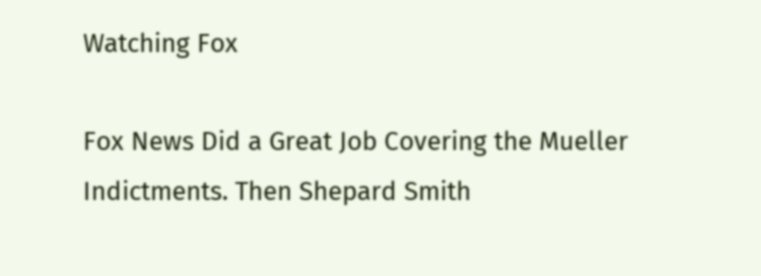Watching Fox

Fox News Did a Great Job Covering the Mueller Indictments. Then Shepard Smith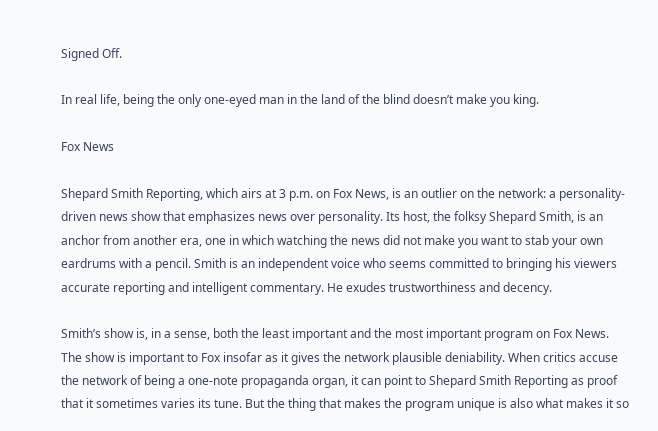Signed Off.

In real life, being the only one-eyed man in the land of the blind doesn’t make you king.

Fox News

Shepard Smith Reporting, which airs at 3 p.m. on Fox News, is an outlier on the network: a personality-driven news show that emphasizes news over personality. Its host, the folksy Shepard Smith, is an anchor from another era, one in which watching the news did not make you want to stab your own eardrums with a pencil. Smith is an independent voice who seems committed to bringing his viewers accurate reporting and intelligent commentary. He exudes trustworthiness and decency.

Smith’s show is, in a sense, both the least important and the most important program on Fox News. The show is important to Fox insofar as it gives the network plausible deniability. When critics accuse the network of being a one-note propaganda organ, it can point to Shepard Smith Reporting as proof that it sometimes varies its tune. But the thing that makes the program unique is also what makes it so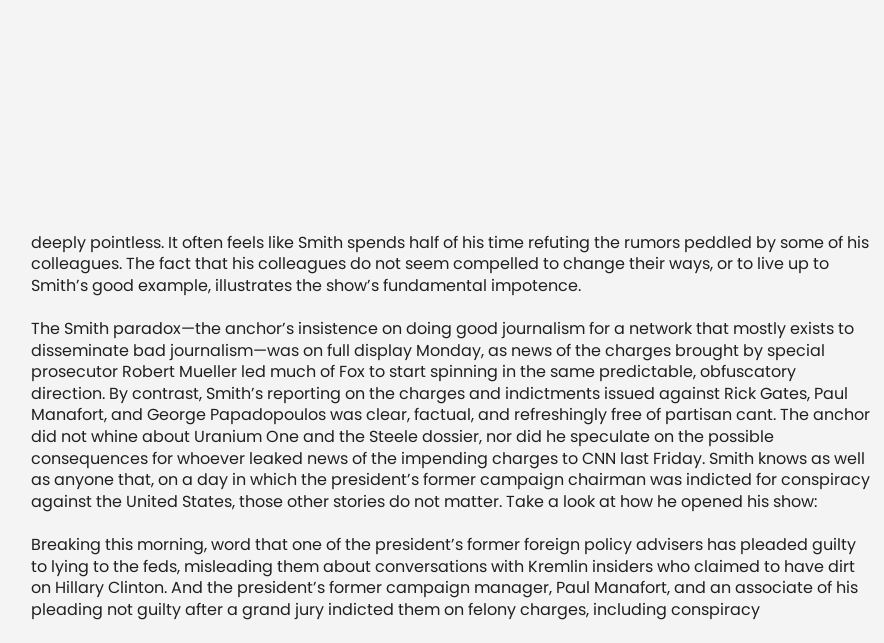deeply pointless. It often feels like Smith spends half of his time refuting the rumors peddled by some of his colleagues. The fact that his colleagues do not seem compelled to change their ways, or to live up to Smith’s good example, illustrates the show’s fundamental impotence.

The Smith paradox—the anchor’s insistence on doing good journalism for a network that mostly exists to disseminate bad journalism—was on full display Monday, as news of the charges brought by special prosecutor Robert Mueller led much of Fox to start spinning in the same predictable, obfuscatory direction. By contrast, Smith’s reporting on the charges and indictments issued against Rick Gates, Paul Manafort, and George Papadopoulos was clear, factual, and refreshingly free of partisan cant. The anchor did not whine about Uranium One and the Steele dossier, nor did he speculate on the possible consequences for whoever leaked news of the impending charges to CNN last Friday. Smith knows as well as anyone that, on a day in which the president’s former campaign chairman was indicted for conspiracy against the United States, those other stories do not matter. Take a look at how he opened his show:

Breaking this morning, word that one of the president’s former foreign policy advisers has pleaded guilty to lying to the feds, misleading them about conversations with Kremlin insiders who claimed to have dirt on Hillary Clinton. And the president’s former campaign manager, Paul Manafort, and an associate of his pleading not guilty after a grand jury indicted them on felony charges, including conspiracy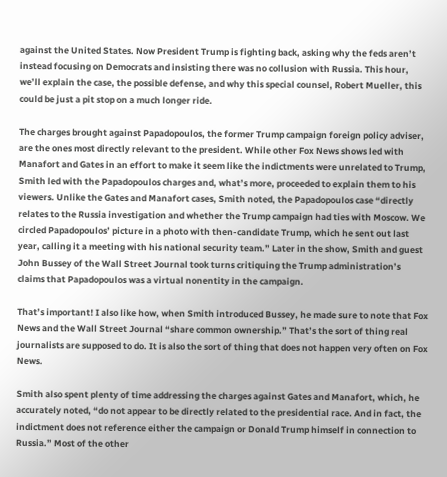against the United States. Now President Trump is fighting back, asking why the feds aren’t instead focusing on Democrats and insisting there was no collusion with Russia. This hour, we’ll explain the case, the possible defense, and why this special counsel, Robert Mueller, this could be just a pit stop on a much longer ride.

The charges brought against Papadopoulos, the former Trump campaign foreign policy adviser, are the ones most directly relevant to the president. While other Fox News shows led with Manafort and Gates in an effort to make it seem like the indictments were unrelated to Trump, Smith led with the Papadopoulos charges and, what’s more, proceeded to explain them to his viewers. Unlike the Gates and Manafort cases, Smith noted, the Papadopoulos case “directly relates to the Russia investigation and whether the Trump campaign had ties with Moscow. We circled Papadopoulos’ picture in a photo with then-candidate Trump, which he sent out last year, calling it a meeting with his national security team.” Later in the show, Smith and guest John Bussey of the Wall Street Journal took turns critiquing the Trump administration’s claims that Papadopoulos was a virtual nonentity in the campaign.

That’s important! I also like how, when Smith introduced Bussey, he made sure to note that Fox News and the Wall Street Journal “share common ownership.” That’s the sort of thing real journalists are supposed to do. It is also the sort of thing that does not happen very often on Fox News.

Smith also spent plenty of time addressing the charges against Gates and Manafort, which, he accurately noted, “do not appear to be directly related to the presidential race. And in fact, the indictment does not reference either the campaign or Donald Trump himself in connection to Russia.” Most of the other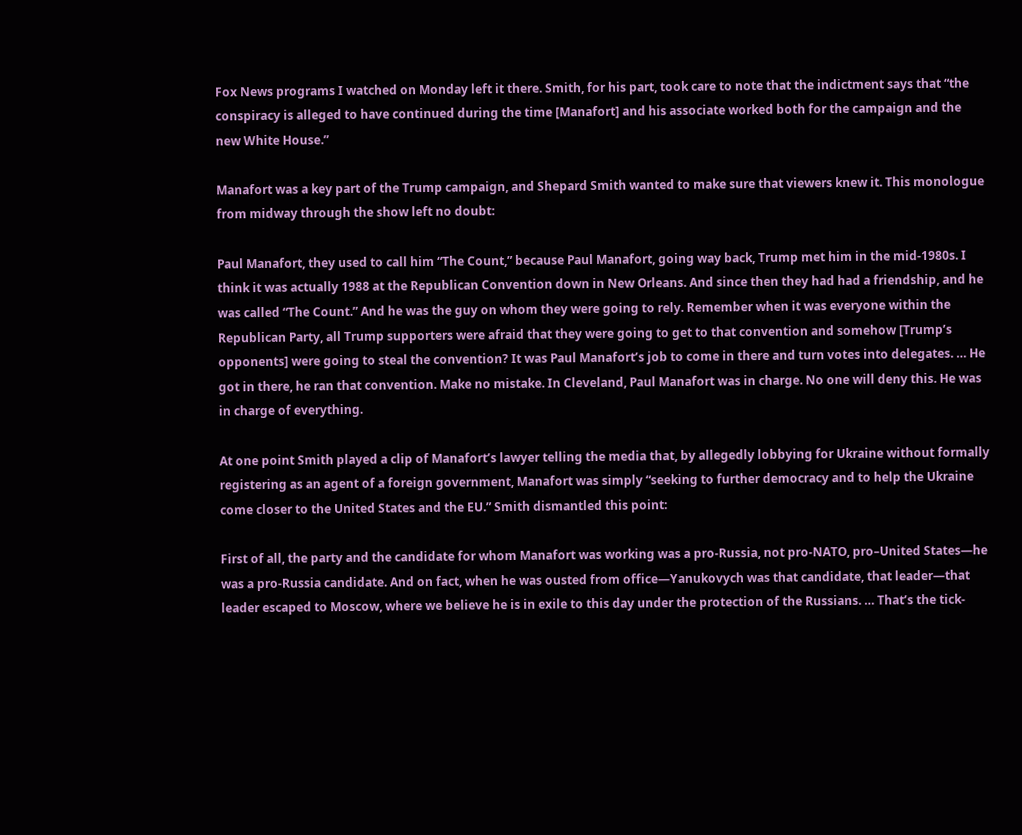Fox News programs I watched on Monday left it there. Smith, for his part, took care to note that the indictment says that “the conspiracy is alleged to have continued during the time [Manafort] and his associate worked both for the campaign and the new White House.”

Manafort was a key part of the Trump campaign, and Shepard Smith wanted to make sure that viewers knew it. This monologue from midway through the show left no doubt:

Paul Manafort, they used to call him “The Count,” because Paul Manafort, going way back, Trump met him in the mid-1980s. I think it was actually 1988 at the Republican Convention down in New Orleans. And since then they had had a friendship, and he was called “The Count.” And he was the guy on whom they were going to rely. Remember when it was everyone within the Republican Party, all Trump supporters were afraid that they were going to get to that convention and somehow [Trump’s opponents] were going to steal the convention? It was Paul Manafort’s job to come in there and turn votes into delegates. … He got in there, he ran that convention. Make no mistake. In Cleveland, Paul Manafort was in charge. No one will deny this. He was in charge of everything.

At one point Smith played a clip of Manafort’s lawyer telling the media that, by allegedly lobbying for Ukraine without formally registering as an agent of a foreign government, Manafort was simply “seeking to further democracy and to help the Ukraine come closer to the United States and the EU.” Smith dismantled this point:

First of all, the party and the candidate for whom Manafort was working was a pro-Russia, not pro-NATO, pro–United States—he was a pro-Russia candidate. And on fact, when he was ousted from office—Yanukovych was that candidate, that leader—that leader escaped to Moscow, where we believe he is in exile to this day under the protection of the Russians. … That’s the tick-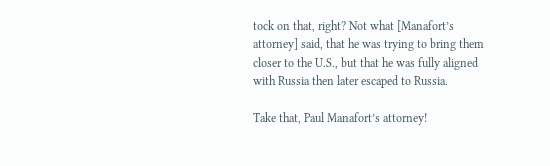tock on that, right? Not what [Manafort’s attorney] said, that he was trying to bring them closer to the U.S., but that he was fully aligned with Russia then later escaped to Russia.

Take that, Paul Manafort’s attorney!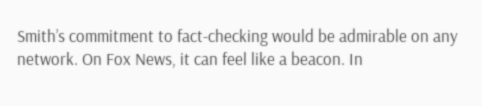Smith’s commitment to fact-checking would be admirable on any network. On Fox News, it can feel like a beacon. In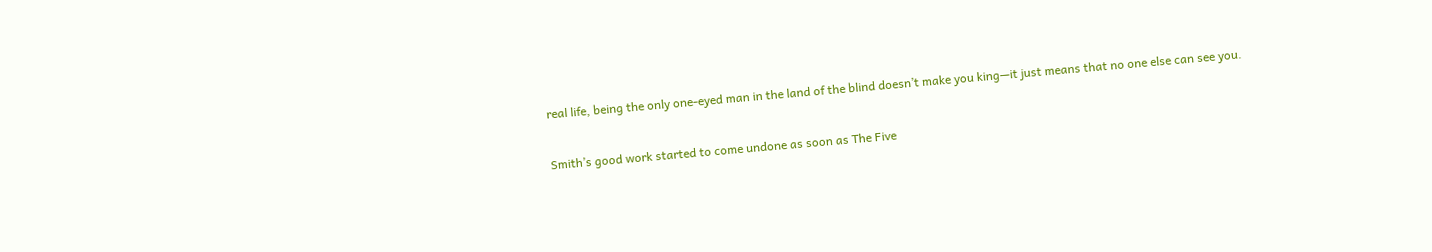real life, being the only one-eyed man in the land of the blind doesn’t make you king—it just means that no one else can see you.

Smith’s good work started to come undone as soon as The Five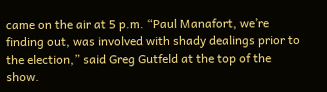came on the air at 5 p.m. “Paul Manafort, we’re finding out, was involved with shady dealings prior to the election,” said Greg Gutfeld at the top of the show.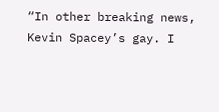“In other breaking news, Kevin Spacey’s gay. I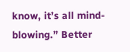know, it’s all mind-blowing.” Better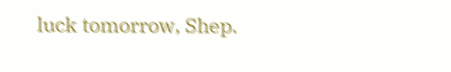luck tomorrow, Shep.